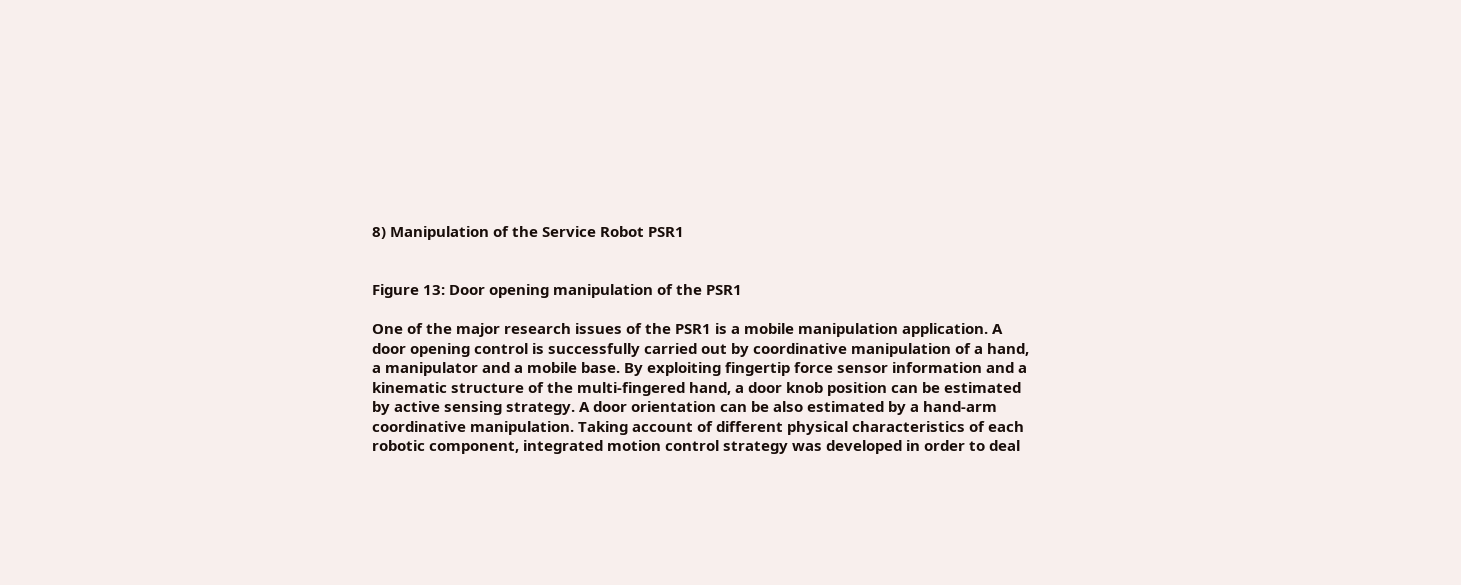8) Manipulation of the Service Robot PSR1


Figure 13: Door opening manipulation of the PSR1

One of the major research issues of the PSR1 is a mobile manipulation application. A door opening control is successfully carried out by coordinative manipulation of a hand, a manipulator and a mobile base. By exploiting fingertip force sensor information and a kinematic structure of the multi-fingered hand, a door knob position can be estimated by active sensing strategy. A door orientation can be also estimated by a hand-arm coordinative manipulation. Taking account of different physical characteristics of each robotic component, integrated motion control strategy was developed in order to deal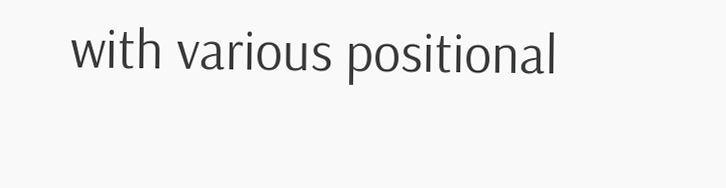with various positional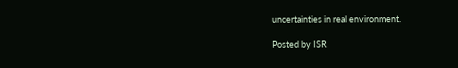uncertainties in real environment.

Posted by ISR